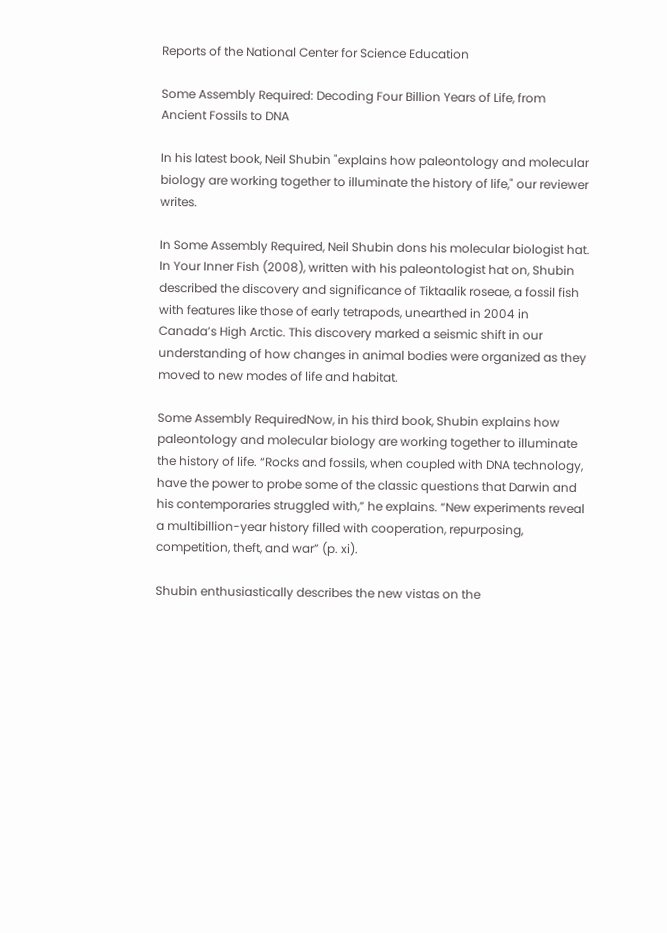Reports of the National Center for Science Education

Some Assembly Required: Decoding Four Billion Years of Life, from Ancient Fossils to DNA

In his latest book, Neil Shubin "explains how paleontology and molecular biology are working together to illuminate the history of life," our reviewer writes.

In Some Assembly Required, Neil Shubin dons his molecular biologist hat. In Your Inner Fish (2008), written with his paleontologist hat on, Shubin described the discovery and significance of Tiktaalik roseae, a fossil fish with features like those of early tetrapods, unearthed in 2004 in Canada’s High Arctic. This discovery marked a seismic shift in our understanding of how changes in animal bodies were organized as they moved to new modes of life and habitat.

Some Assembly RequiredNow, in his third book, Shubin explains how paleontology and molecular biology are working together to illuminate the history of life. “Rocks and fossils, when coupled with DNA technology, have the power to probe some of the classic questions that Darwin and his contemporaries struggled with,” he explains. “New experiments reveal a multibillion-year history filled with cooperation, repurposing, competition, theft, and war” (p. xi).

Shubin enthusiastically describes the new vistas on the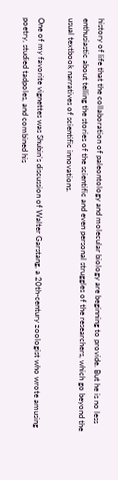history of life that the collaboration of paleontology and molecular biology are beginning to provide. But he is no less enthusiastic about telling the stories of the scientific and even personal struggles of the researchers, which go beyond the usual textbook narratives of scientific innovations.

One of my favorite vignettes was Shubin’s discussion of Walter Garstang, a 20th-century zoologist who wrote amusing poetry, studied tadpoles, and combined his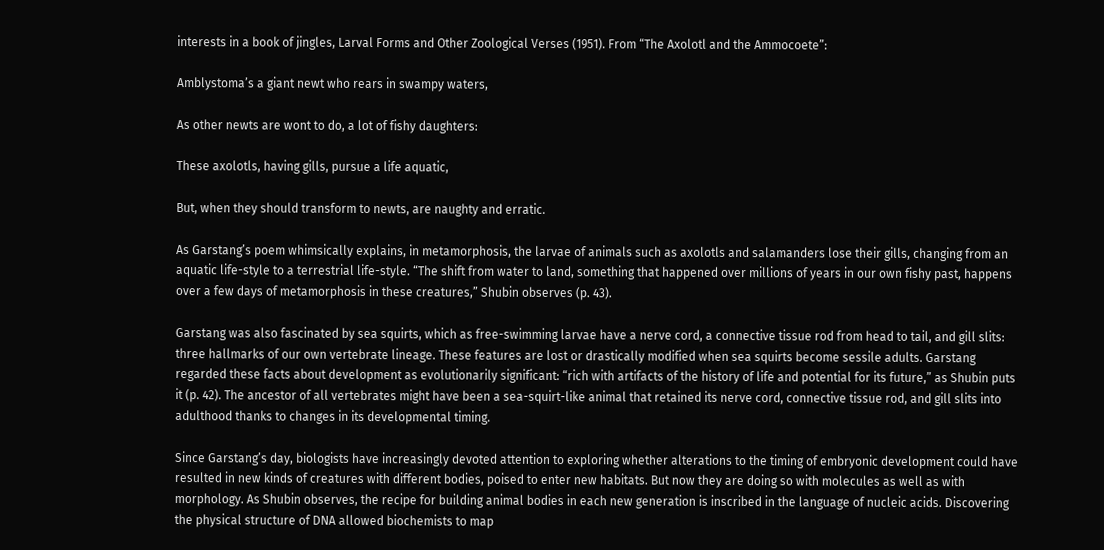interests in a book of jingles, Larval Forms and Other Zoological Verses (1951). From “The Axolotl and the Ammocoete”:

Amblystoma’s a giant newt who rears in swampy waters,

As other newts are wont to do, a lot of fishy daughters:

These axolotls, having gills, pursue a life aquatic,

But, when they should transform to newts, are naughty and erratic.

As Garstang’s poem whimsically explains, in metamorphosis, the larvae of animals such as axolotls and salamanders lose their gills, changing from an aquatic life-style to a terrestrial life-style. “The shift from water to land, something that happened over millions of years in our own fishy past, happens over a few days of metamorphosis in these creatures,” Shubin observes (p. 43).

Garstang was also fascinated by sea squirts, which as free-swimming larvae have a nerve cord, a connective tissue rod from head to tail, and gill slits: three hallmarks of our own vertebrate lineage. These features are lost or drastically modified when sea squirts become sessile adults. Garstang regarded these facts about development as evolutionarily significant: “rich with artifacts of the history of life and potential for its future,” as Shubin puts it (p. 42). The ancestor of all vertebrates might have been a sea-squirt-like animal that retained its nerve cord, connective tissue rod, and gill slits into adulthood thanks to changes in its developmental timing.

Since Garstang’s day, biologists have increasingly devoted attention to exploring whether alterations to the timing of embryonic development could have resulted in new kinds of creatures with different bodies, poised to enter new habitats. But now they are doing so with molecules as well as with morphology. As Shubin observes, the recipe for building animal bodies in each new generation is inscribed in the language of nucleic acids. Discovering the physical structure of DNA allowed biochemists to map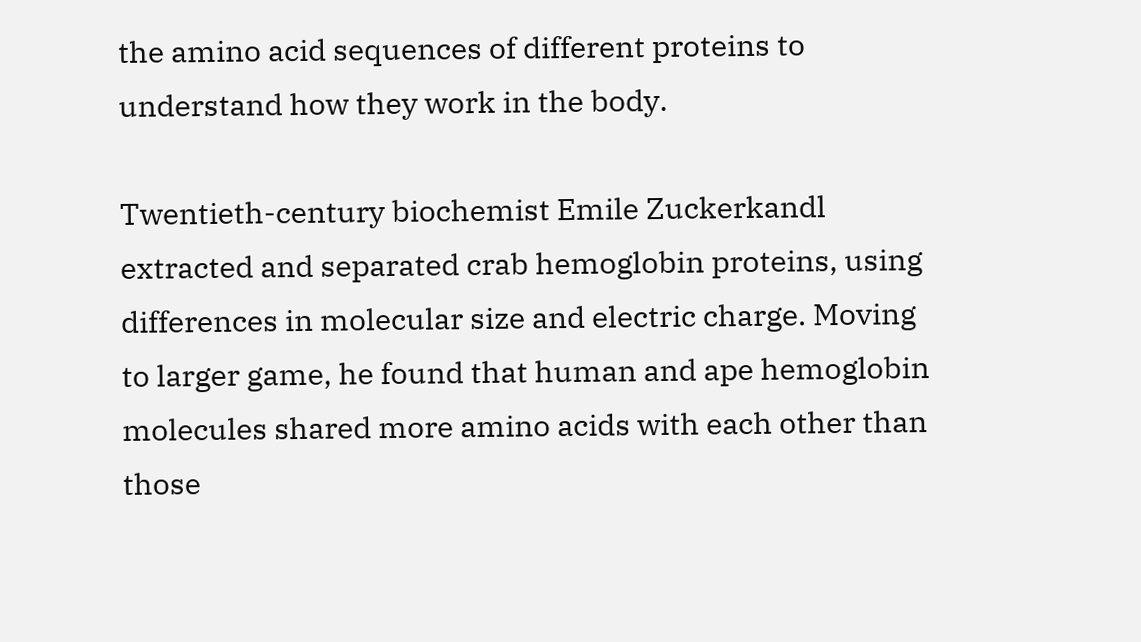the amino acid sequences of different proteins to understand how they work in the body.

Twentieth-century biochemist Emile Zuckerkandl extracted and separated crab hemoglobin proteins, using differences in molecular size and electric charge. Moving to larger game, he found that human and ape hemoglobin molecules shared more amino acids with each other than those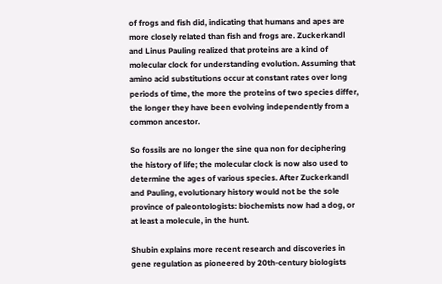of frogs and fish did, indicating that humans and apes are more closely related than fish and frogs are. Zuckerkandl and Linus Pauling realized that proteins are a kind of molecular clock for understanding evolution. Assuming that amino acid substitutions occur at constant rates over long periods of time, the more the proteins of two species differ, the longer they have been evolving independently from a common ancestor.

So fossils are no longer the sine qua non for deciphering the history of life; the molecular clock is now also used to determine the ages of various species. After Zuckerkandl and Pauling, evolutionary history would not be the sole province of paleontologists: biochemists now had a dog, or at least a molecule, in the hunt.

Shubin explains more recent research and discoveries in gene regulation as pioneered by 20th-century biologists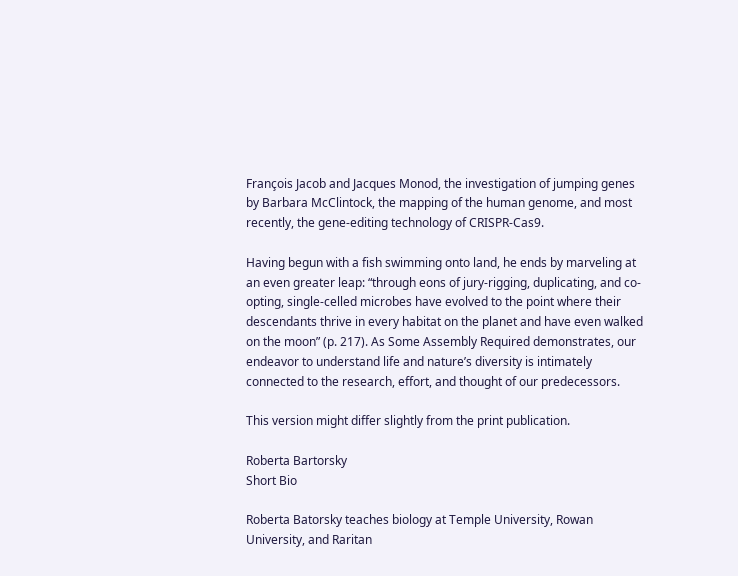François Jacob and Jacques Monod, the investigation of jumping genes by Barbara McClintock, the mapping of the human genome, and most recently, the gene-editing technology of CRISPR-Cas9.

Having begun with a fish swimming onto land, he ends by marveling at an even greater leap: “through eons of jury-rigging, duplicating, and co-opting, single-celled microbes have evolved to the point where their descendants thrive in every habitat on the planet and have even walked on the moon” (p. 217). As Some Assembly Required demonstrates, our endeavor to understand life and nature’s diversity is intimately connected to the research, effort, and thought of our predecessors.

This version might differ slightly from the print publication.

Roberta Bartorsky
Short Bio

Roberta Batorsky teaches biology at Temple University, Rowan University, and Raritan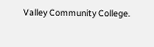Valley Community College.